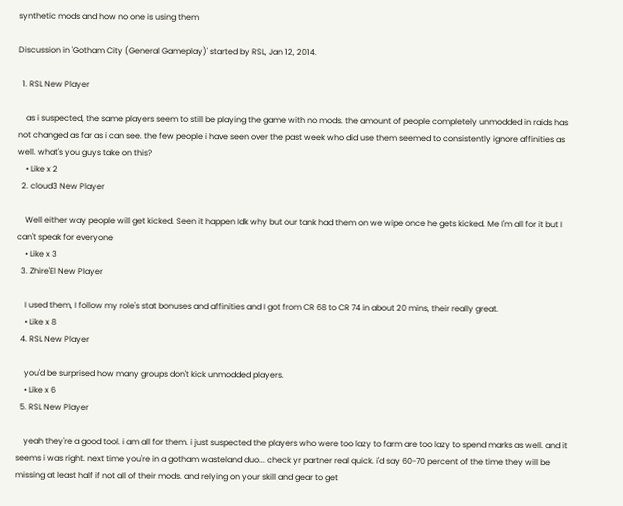synthetic mods and how no one is using them

Discussion in 'Gotham City (General Gameplay)' started by RSL, Jan 12, 2014.

  1. RSL New Player

    as i suspected, the same players seem to still be playing the game with no mods. the amount of people completely unmodded in raids has not changed as far as i can see. the few people i have seen over the past week who did use them seemed to consistently ignore affinities as well. what's you guys take on this?
    • Like x 2
  2. cloud3 New Player

    Well either way people will get kicked. Seen it happen Idk why but our tank had them on we wipe once he gets kicked. Me I'm all for it but I can't speak for everyone
    • Like x 3
  3. Zhire'El New Player

    I used them, I follow my role's stat bonuses and affinities and I got from CR 68 to CR 74 in about 20 mins, their really great.
    • Like x 8
  4. RSL New Player

    you'd be surprised how many groups don't kick unmodded players.
    • Like x 6
  5. RSL New Player

    yeah they're a good tool. i am all for them. i just suspected the players who were too lazy to farm are too lazy to spend marks as well. and it seems i was right. next time you're in a gotham wasteland duo... check yr partner real quick. i'd say 60-70 percent of the time they will be missing at least half if not all of their mods. and relying on your skill and gear to get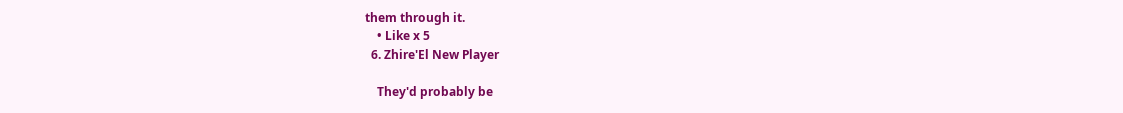them through it.
    • Like x 5
  6. Zhire'El New Player

    They'd probably be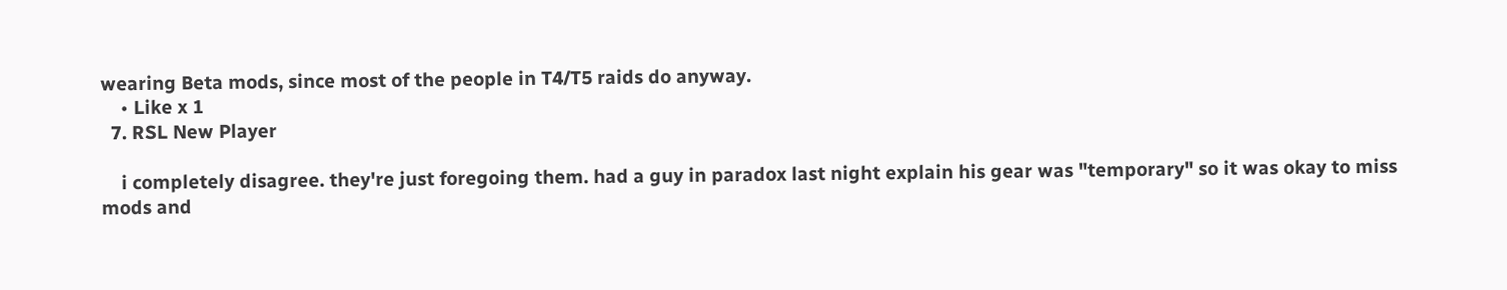wearing Beta mods, since most of the people in T4/T5 raids do anyway.
    • Like x 1
  7. RSL New Player

    i completely disagree. they're just foregoing them. had a guy in paradox last night explain his gear was "temporary" so it was okay to miss mods and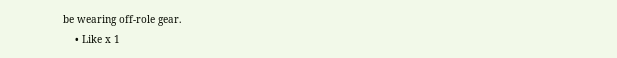be wearing off-role gear.
    • Like x 1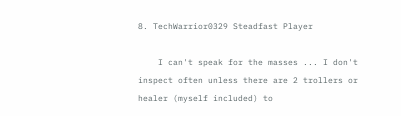8. TechWarrior0329 Steadfast Player

    I can't speak for the masses ... I don't inspect often unless there are 2 trollers or healer (myself included) to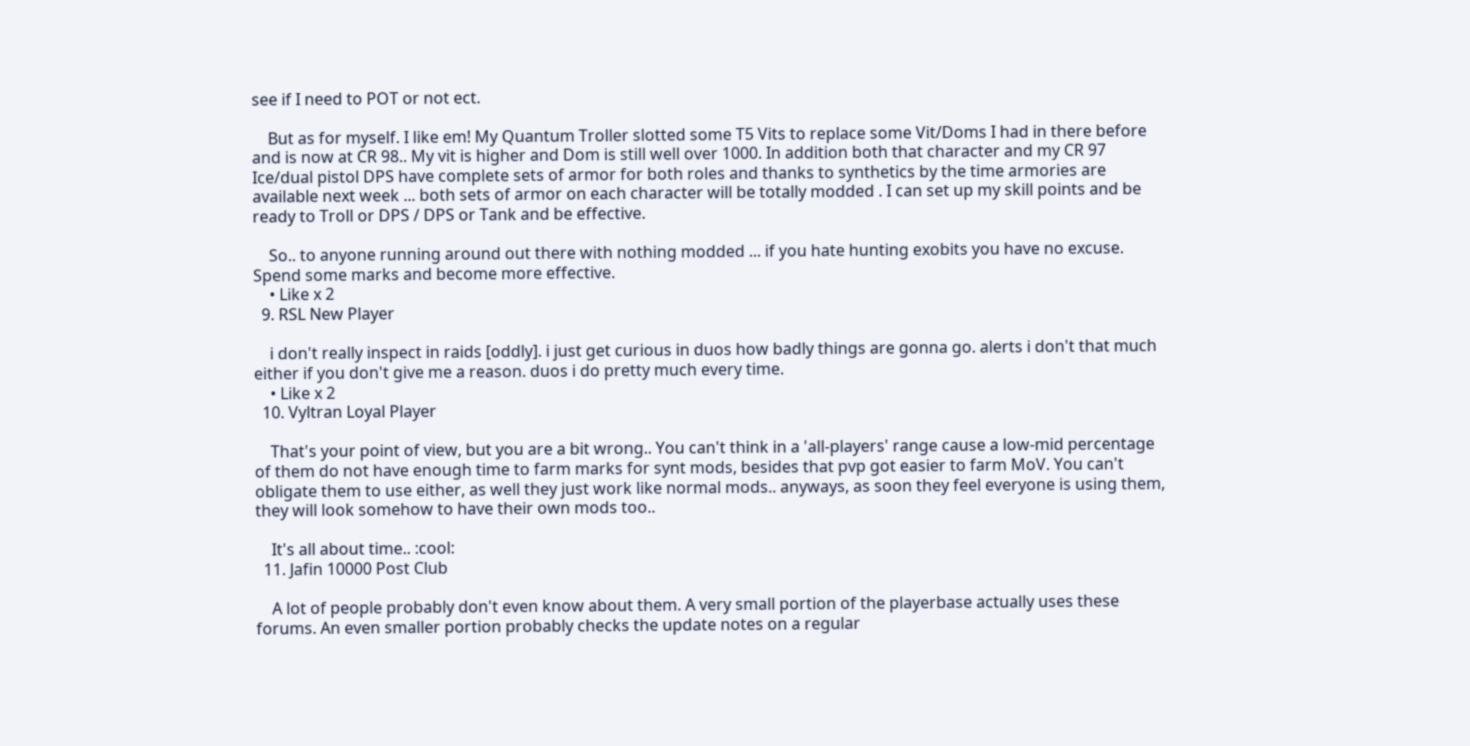see if I need to POT or not ect.

    But as for myself. I like em! My Quantum Troller slotted some T5 Vits to replace some Vit/Doms I had in there before and is now at CR 98.. My vit is higher and Dom is still well over 1000. In addition both that character and my CR 97 Ice/dual pistol DPS have complete sets of armor for both roles and thanks to synthetics by the time armories are available next week ... both sets of armor on each character will be totally modded . I can set up my skill points and be ready to Troll or DPS / DPS or Tank and be effective.

    So.. to anyone running around out there with nothing modded ... if you hate hunting exobits you have no excuse. Spend some marks and become more effective.
    • Like x 2
  9. RSL New Player

    i don't really inspect in raids [oddly]. i just get curious in duos how badly things are gonna go. alerts i don't that much either if you don't give me a reason. duos i do pretty much every time.
    • Like x 2
  10. Vyltran Loyal Player

    That's your point of view, but you are a bit wrong.. You can't think in a 'all-players' range cause a low-mid percentage of them do not have enough time to farm marks for synt mods, besides that pvp got easier to farm MoV. You can't obligate them to use either, as well they just work like normal mods.. anyways, as soon they feel everyone is using them, they will look somehow to have their own mods too..

    It's all about time.. :cool:
  11. Jafin 10000 Post Club

    A lot of people probably don't even know about them. A very small portion of the playerbase actually uses these forums. An even smaller portion probably checks the update notes on a regular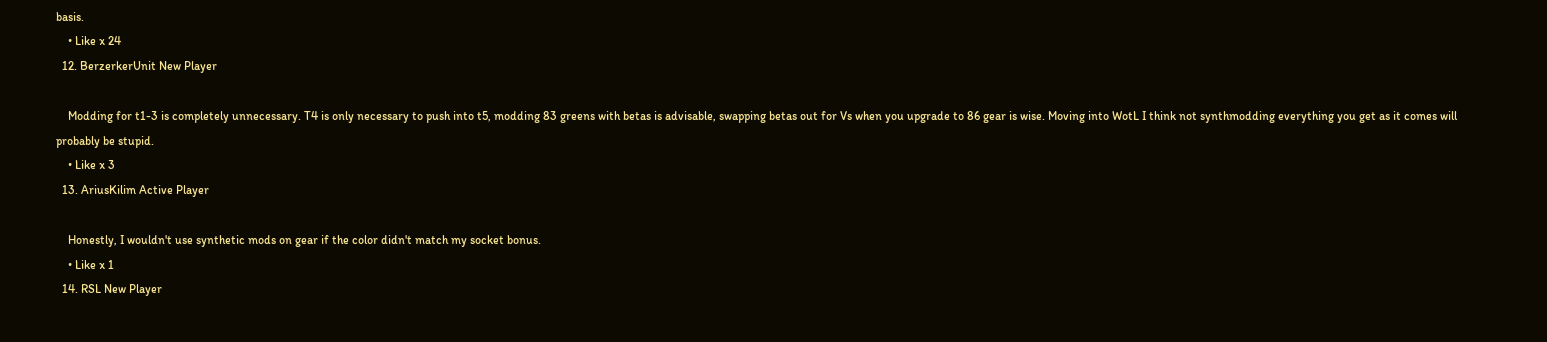basis.
    • Like x 24
  12. BerzerkerUnit New Player

    Modding for t1-3 is completely unnecessary. T4 is only necessary to push into t5, modding 83 greens with betas is advisable, swapping betas out for Vs when you upgrade to 86 gear is wise. Moving into WotL I think not synthmodding everything you get as it comes will probably be stupid.
    • Like x 3
  13. AriusKilim Active Player

    Honestly, I wouldn't use synthetic mods on gear if the color didn't match my socket bonus.
    • Like x 1
  14. RSL New Player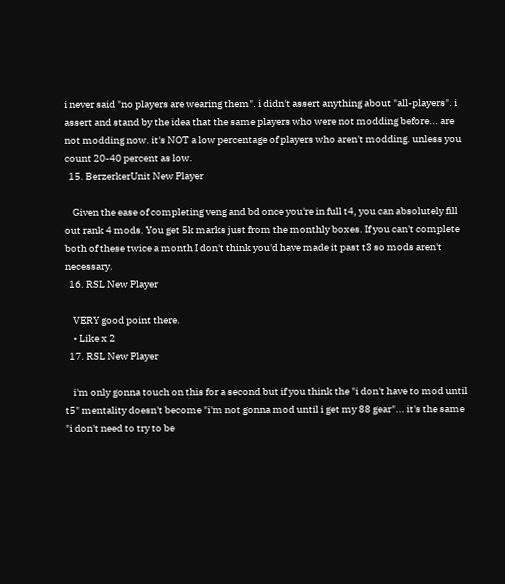i never said "no players are wearing them". i didn't assert anything about "all-players". i assert and stand by the idea that the same players who were not modding before... are not modding now. it's NOT a low percentage of players who aren't modding. unless you count 20-40 percent as low.
  15. BerzerkerUnit New Player

    Given the ease of completing veng and bd once you're in full t4, you can absolutely fill out rank 4 mods. You get 5k marks just from the monthly boxes. If you can't complete both of these twice a month I don't think you'd have made it past t3 so mods aren't necessary.
  16. RSL New Player

    VERY good point there.
    • Like x 2
  17. RSL New Player

    i'm only gonna touch on this for a second but if you think the "i don't have to mod until t5" mentality doesn't become "i'm not gonna mod until i get my 88 gear"... it's the same "i don't need to try to be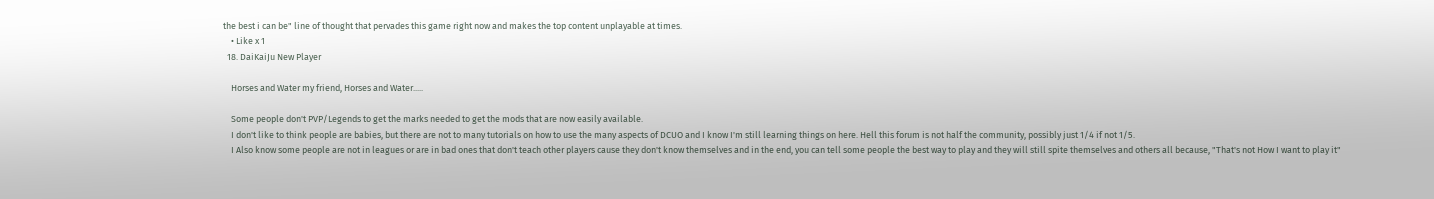the best i can be" line of thought that pervades this game right now and makes the top content unplayable at times.
    • Like x 1
  18. DaiKaiJu New Player

    Horses and Water my friend, Horses and Water.....

    Some people don't PVP/Legends to get the marks needed to get the mods that are now easily available.
    I don't like to think people are babies, but there are not to many tutorials on how to use the many aspects of DCUO and I know I'm still learning things on here. Hell this forum is not half the community, possibly just 1/4 if not 1/5.
    I Also know some people are not in leagues or are in bad ones that don't teach other players cause they don't know themselves and in the end, you can tell some people the best way to play and they will still spite themselves and others all because, "That's not How I want to play it"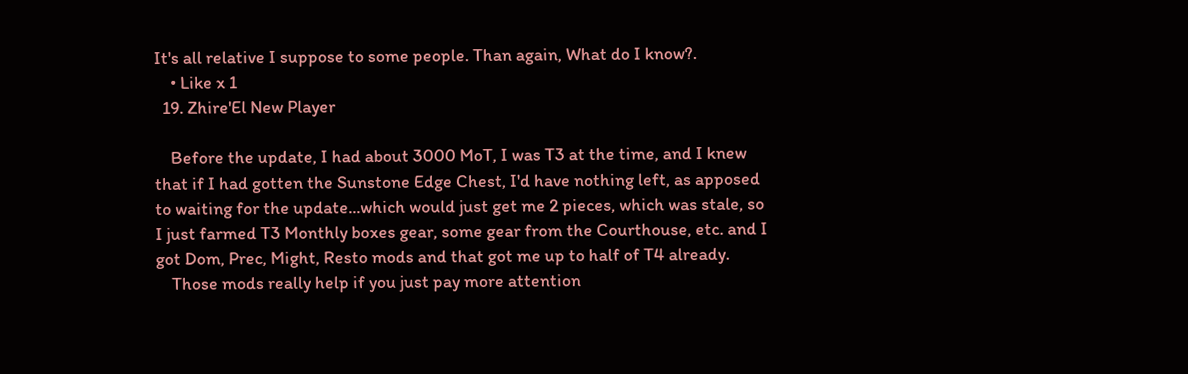It's all relative I suppose to some people. Than again, What do I know?.
    • Like x 1
  19. Zhire'El New Player

    Before the update, I had about 3000 MoT, I was T3 at the time, and I knew that if I had gotten the Sunstone Edge Chest, I'd have nothing left, as apposed to waiting for the update...which would just get me 2 pieces, which was stale, so I just farmed T3 Monthly boxes gear, some gear from the Courthouse, etc. and I got Dom, Prec, Might, Resto mods and that got me up to half of T4 already.
    Those mods really help if you just pay more attention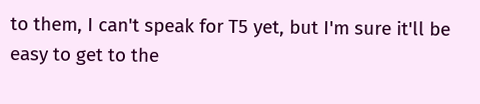to them, I can't speak for T5 yet, but I'm sure it'll be easy to get to the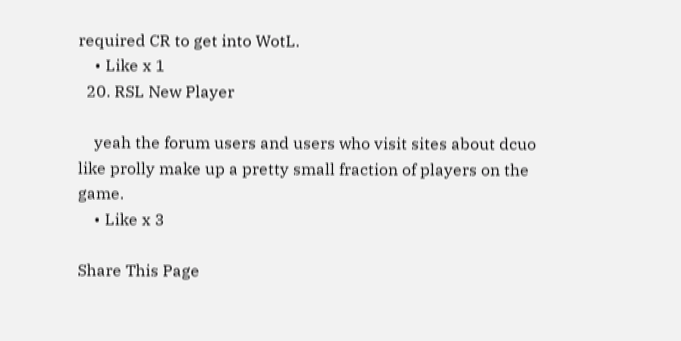required CR to get into WotL.
    • Like x 1
  20. RSL New Player

    yeah the forum users and users who visit sites about dcuo like prolly make up a pretty small fraction of players on the game.
    • Like x 3

Share This Page